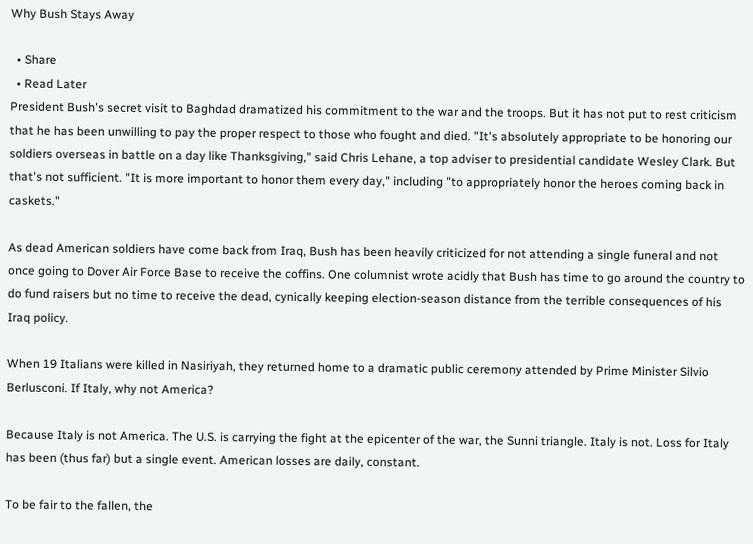Why Bush Stays Away

  • Share
  • Read Later
President Bush's secret visit to Baghdad dramatized his commitment to the war and the troops. But it has not put to rest criticism that he has been unwilling to pay the proper respect to those who fought and died. "It's absolutely appropriate to be honoring our soldiers overseas in battle on a day like Thanksgiving," said Chris Lehane, a top adviser to presidential candidate Wesley Clark. But that's not sufficient. "It is more important to honor them every day," including "to appropriately honor the heroes coming back in caskets."

As dead American soldiers have come back from Iraq, Bush has been heavily criticized for not attending a single funeral and not once going to Dover Air Force Base to receive the coffins. One columnist wrote acidly that Bush has time to go around the country to do fund raisers but no time to receive the dead, cynically keeping election-season distance from the terrible consequences of his Iraq policy.

When 19 Italians were killed in Nasiriyah, they returned home to a dramatic public ceremony attended by Prime Minister Silvio Berlusconi. If Italy, why not America?

Because Italy is not America. The U.S. is carrying the fight at the epicenter of the war, the Sunni triangle. Italy is not. Loss for Italy has been (thus far) but a single event. American losses are daily, constant.

To be fair to the fallen, the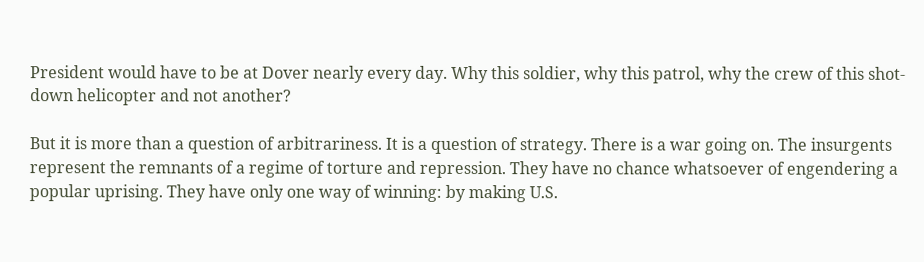President would have to be at Dover nearly every day. Why this soldier, why this patrol, why the crew of this shot-down helicopter and not another?

But it is more than a question of arbitrariness. It is a question of strategy. There is a war going on. The insurgents represent the remnants of a regime of torture and repression. They have no chance whatsoever of engendering a popular uprising. They have only one way of winning: by making U.S.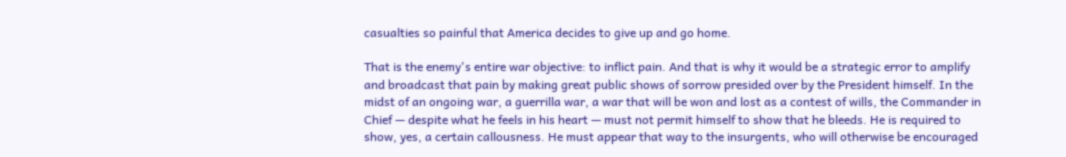casualties so painful that America decides to give up and go home.

That is the enemy's entire war objective: to inflict pain. And that is why it would be a strategic error to amplify and broadcast that pain by making great public shows of sorrow presided over by the President himself. In the midst of an ongoing war, a guerrilla war, a war that will be won and lost as a contest of wills, the Commander in Chief — despite what he feels in his heart — must not permit himself to show that he bleeds. He is required to show, yes, a certain callousness. He must appear that way to the insurgents, who will otherwise be encouraged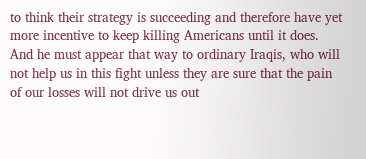to think their strategy is succeeding and therefore have yet more incentive to keep killing Americans until it does. And he must appear that way to ordinary Iraqis, who will not help us in this fight unless they are sure that the pain of our losses will not drive us out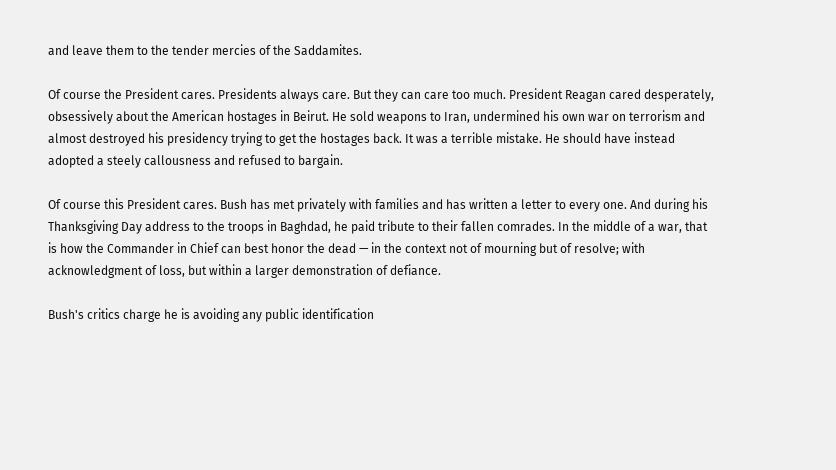and leave them to the tender mercies of the Saddamites.

Of course the President cares. Presidents always care. But they can care too much. President Reagan cared desperately, obsessively about the American hostages in Beirut. He sold weapons to Iran, undermined his own war on terrorism and almost destroyed his presidency trying to get the hostages back. It was a terrible mistake. He should have instead adopted a steely callousness and refused to bargain.

Of course this President cares. Bush has met privately with families and has written a letter to every one. And during his Thanksgiving Day address to the troops in Baghdad, he paid tribute to their fallen comrades. In the middle of a war, that is how the Commander in Chief can best honor the dead — in the context not of mourning but of resolve; with acknowledgment of loss, but within a larger demonstration of defiance.

Bush's critics charge he is avoiding any public identification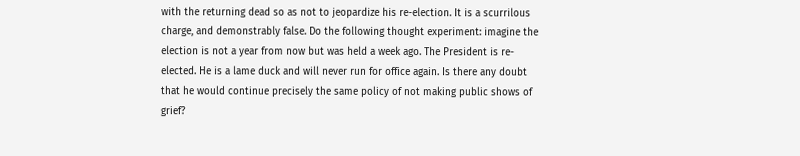with the returning dead so as not to jeopardize his re-election. It is a scurrilous charge, and demonstrably false. Do the following thought experiment: imagine the election is not a year from now but was held a week ago. The President is re-elected. He is a lame duck and will never run for office again. Is there any doubt that he would continue precisely the same policy of not making public shows of grief?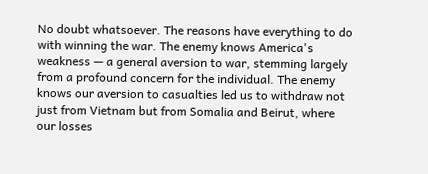No doubt whatsoever. The reasons have everything to do with winning the war. The enemy knows America's weakness — a general aversion to war, stemming largely from a profound concern for the individual. The enemy knows our aversion to casualties led us to withdraw not just from Vietnam but from Somalia and Beirut, where our losses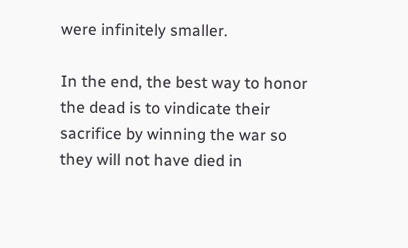were infinitely smaller.

In the end, the best way to honor the dead is to vindicate their sacrifice by winning the war so they will not have died in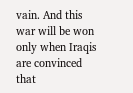vain. And this war will be won only when Iraqis are convinced that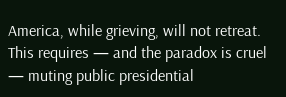America, while grieving, will not retreat. This requires — and the paradox is cruel — muting public presidential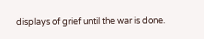displays of grief until the war is done.